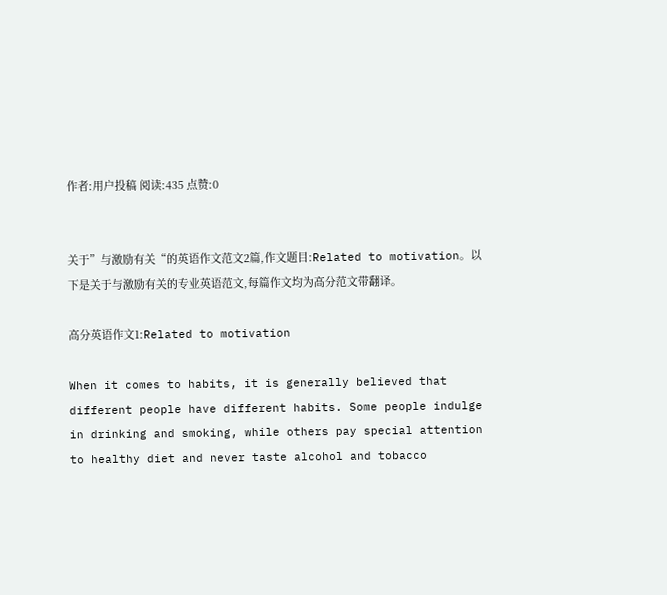作者:用户投稿 阅读:435 点赞:0


关于”与激励有关“的英语作文范文2篇,作文题目:Related to motivation。以下是关于与激励有关的专业英语范文,每篇作文均为高分范文带翻译。

高分英语作文1:Related to motivation

When it comes to habits, it is generally believed that different people have different habits. Some people indulge in drinking and smoking, while others pay special attention to healthy diet and never taste alcohol and tobacco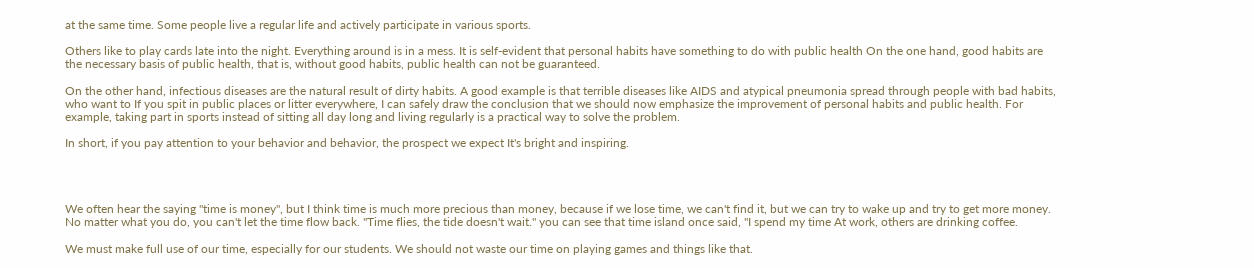at the same time. Some people live a regular life and actively participate in various sports.

Others like to play cards late into the night. Everything around is in a mess. It is self-evident that personal habits have something to do with public health On the one hand, good habits are the necessary basis of public health, that is, without good habits, public health can not be guaranteed.

On the other hand, infectious diseases are the natural result of dirty habits. A good example is that terrible diseases like AIDS and atypical pneumonia spread through people with bad habits, who want to If you spit in public places or litter everywhere, I can safely draw the conclusion that we should now emphasize the improvement of personal habits and public health. For example, taking part in sports instead of sitting all day long and living regularly is a practical way to solve the problem.

In short, if you pay attention to your behavior and behavior, the prospect we expect It's bright and inspiring.




We often hear the saying "time is money", but I think time is much more precious than money, because if we lose time, we can't find it, but we can try to wake up and try to get more money. No matter what you do, you can't let the time flow back. "Time flies, the tide doesn't wait." you can see that time island once said, "I spend my time At work, others are drinking coffee.

We must make full use of our time, especially for our students. We should not waste our time on playing games and things like that.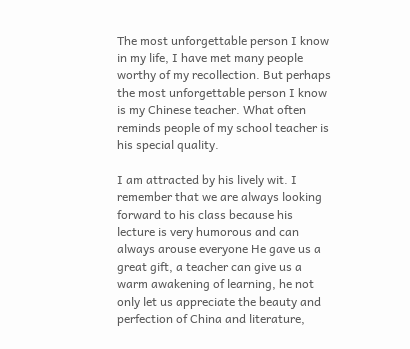The most unforgettable person I know in my life, I have met many people worthy of my recollection. But perhaps the most unforgettable person I know is my Chinese teacher. What often reminds people of my school teacher is his special quality.

I am attracted by his lively wit. I remember that we are always looking forward to his class because his lecture is very humorous and can always arouse everyone He gave us a great gift, a teacher can give us a warm awakening of learning, he not only let us appreciate the beauty and perfection of China and literature,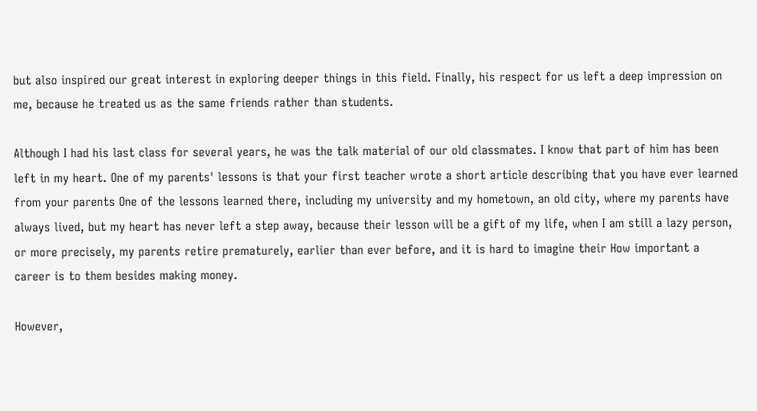but also inspired our great interest in exploring deeper things in this field. Finally, his respect for us left a deep impression on me, because he treated us as the same friends rather than students.

Although I had his last class for several years, he was the talk material of our old classmates. I know that part of him has been left in my heart. One of my parents' lessons is that your first teacher wrote a short article describing that you have ever learned from your parents One of the lessons learned there, including my university and my hometown, an old city, where my parents have always lived, but my heart has never left a step away, because their lesson will be a gift of my life, when I am still a lazy person, or more precisely, my parents retire prematurely, earlier than ever before, and it is hard to imagine their How important a career is to them besides making money.

However,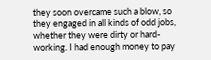they soon overcame such a blow, so they engaged in all kinds of odd jobs, whether they were dirty or hard-working. I had enough money to pay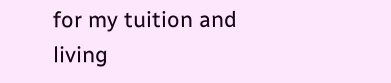for my tuition and living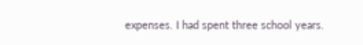expenses. I had spent three school years.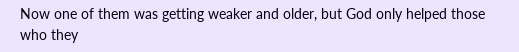Now one of them was getting weaker and older, but God only helped those who they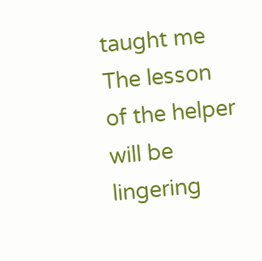taught me The lesson of the helper will be lingering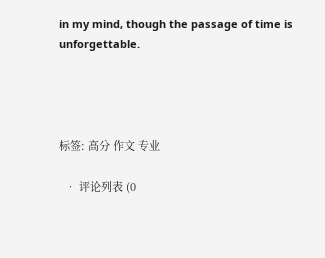in my mind, though the passage of time is unforgettable.




标签: 高分 作文 专业

  • 评论列表 (0